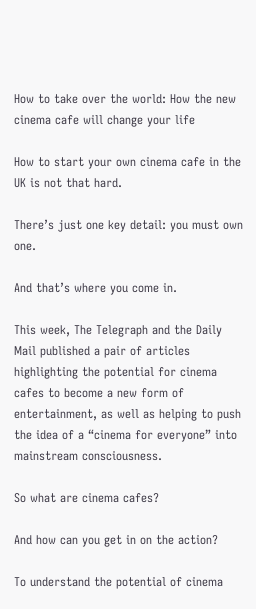How to take over the world: How the new cinema cafe will change your life

How to start your own cinema cafe in the UK is not that hard.

There’s just one key detail: you must own one.

And that’s where you come in.

This week, The Telegraph and the Daily Mail published a pair of articles highlighting the potential for cinema cafes to become a new form of entertainment, as well as helping to push the idea of a “cinema for everyone” into mainstream consciousness.

So what are cinema cafes?

And how can you get in on the action?

To understand the potential of cinema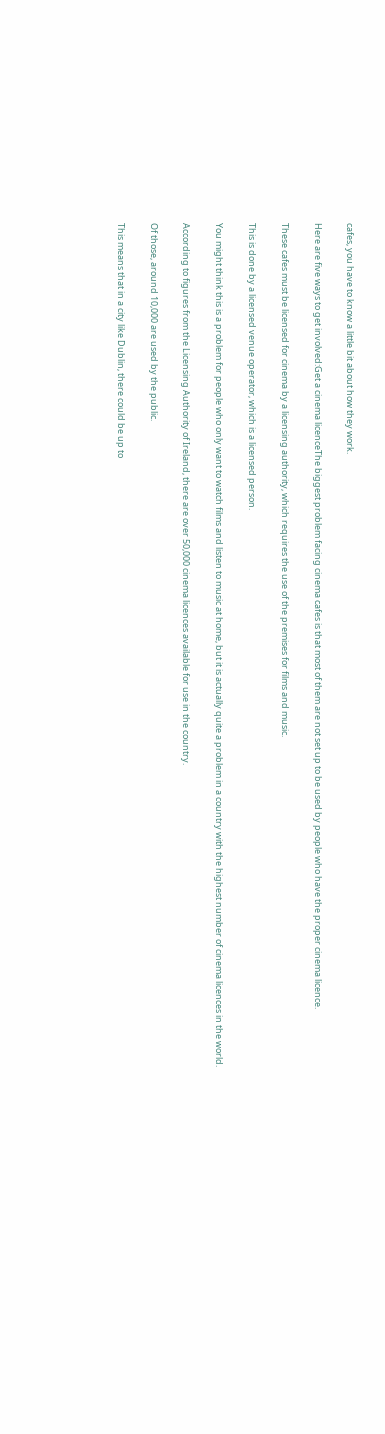cafes, you have to know a little bit about how they work.

Here are five ways to get involved:Get a cinema licenceThe biggest problem facing cinema cafes is that most of them are not set up to be used by people who have the proper cinema licence.

These cafes must be licensed for cinema by a licensing authority, which requires the use of the premises for films and music.

This is done by a licensed venue operator, which is a licensed person.

You might think this is a problem for people who only want to watch films and listen to music at home, but it is actually quite a problem in a country with the highest number of cinema licences in the world.

According to figures from the Licensing Authority of Ireland, there are over 50,000 cinema licences available for use in the country.

Of those, around 10,000 are used by the public.

This means that in a city like Dublin, there could be up to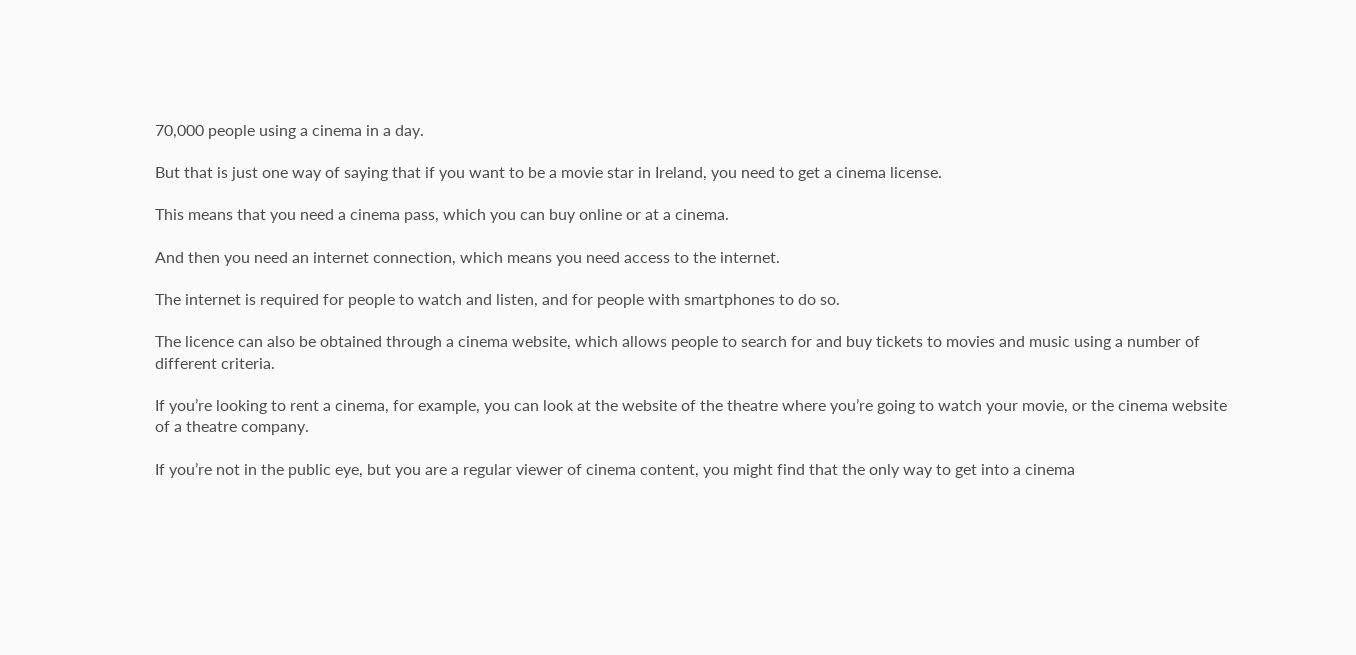70,000 people using a cinema in a day.

But that is just one way of saying that if you want to be a movie star in Ireland, you need to get a cinema license.

This means that you need a cinema pass, which you can buy online or at a cinema.

And then you need an internet connection, which means you need access to the internet.

The internet is required for people to watch and listen, and for people with smartphones to do so.

The licence can also be obtained through a cinema website, which allows people to search for and buy tickets to movies and music using a number of different criteria.

If you’re looking to rent a cinema, for example, you can look at the website of the theatre where you’re going to watch your movie, or the cinema website of a theatre company.

If you’re not in the public eye, but you are a regular viewer of cinema content, you might find that the only way to get into a cinema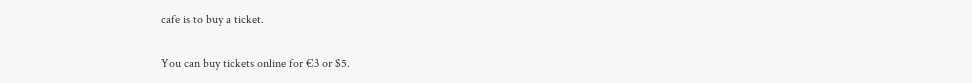cafe is to buy a ticket.

You can buy tickets online for €3 or $5.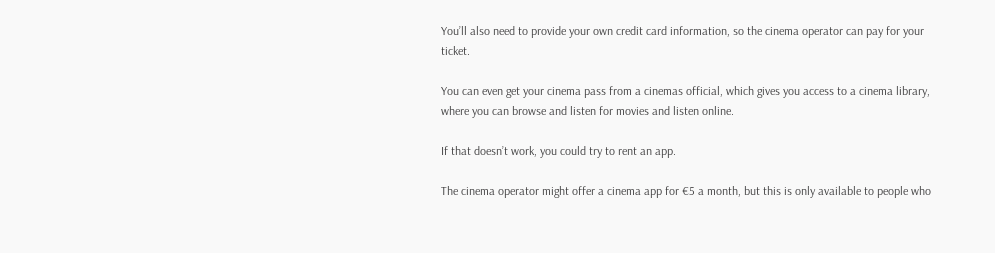You’ll also need to provide your own credit card information, so the cinema operator can pay for your ticket.

You can even get your cinema pass from a cinemas official, which gives you access to a cinema library, where you can browse and listen for movies and listen online.

If that doesn’t work, you could try to rent an app.

The cinema operator might offer a cinema app for €5 a month, but this is only available to people who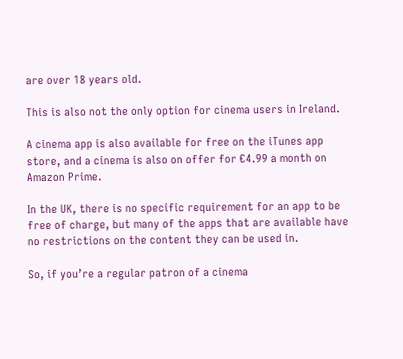are over 18 years old.

This is also not the only option for cinema users in Ireland.

A cinema app is also available for free on the iTunes app store, and a cinema is also on offer for €4.99 a month on Amazon Prime.

In the UK, there is no specific requirement for an app to be free of charge, but many of the apps that are available have no restrictions on the content they can be used in.

So, if you’re a regular patron of a cinema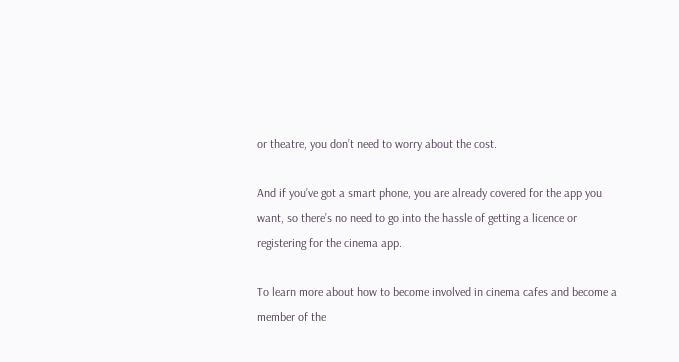or theatre, you don’t need to worry about the cost.

And if you’ve got a smart phone, you are already covered for the app you want, so there’s no need to go into the hassle of getting a licence or registering for the cinema app.

To learn more about how to become involved in cinema cafes and become a member of the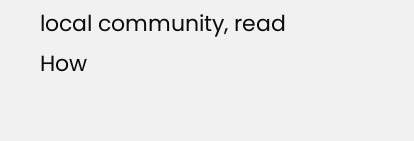local community, read How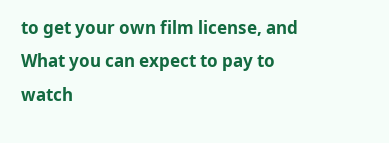to get your own film license, and What you can expect to pay to watch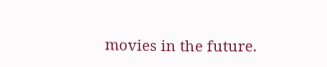movies in the future.